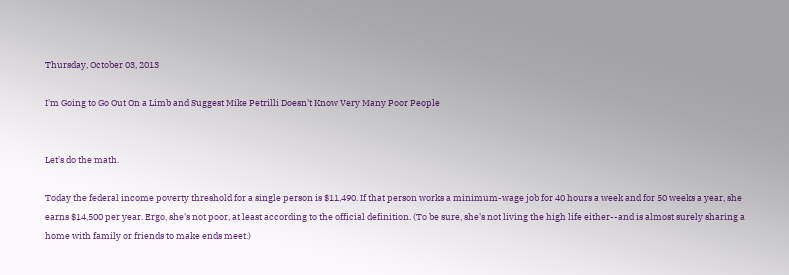Thursday, October 03, 2013

I'm Going to Go Out On a Limb and Suggest Mike Petrilli Doesn't Know Very Many Poor People


Let's do the math.

Today the federal income poverty threshold for a single person is $11,490. If that person works a minimum-wage job for 40 hours a week and for 50 weeks a year, she earns $14,500 per year. Ergo, she's not poor, at least according to the official definition. (To be sure, she's not living the high life either--and is almost surely sharing a home with family or friends to make ends meet.)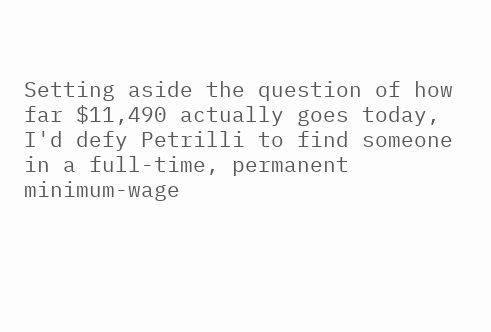Setting aside the question of how far $11,490 actually goes today, I'd defy Petrilli to find someone in a full-time, permanent minimum-wage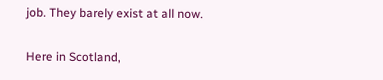job. They barely exist at all now.

Here in Scotland,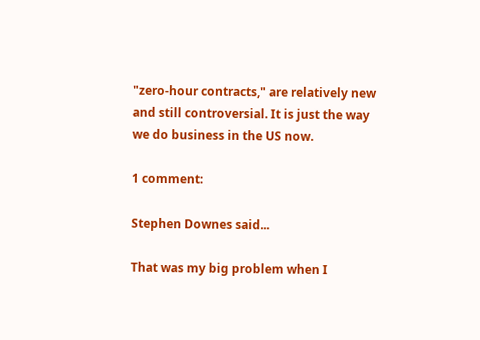"zero-hour contracts," are relatively new and still controversial. It is just the way we do business in the US now.

1 comment:

Stephen Downes said...

That was my big problem when I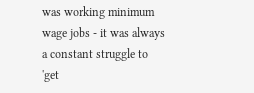was working minimum wage jobs - it was always a constant struggle to 'get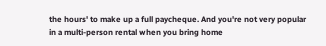the hours' to make up a full paycheque. And you're not very popular in a multi-person rental when you bring home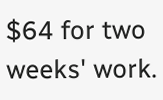$64 for two weeks' work.